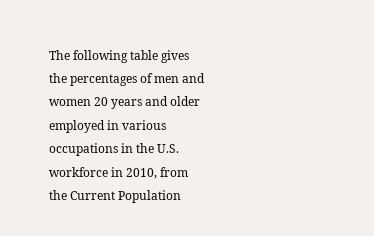The following table gives the percentages of men and women 20 years and older employed in various occupations in the U.S. workforce in 2010, from the Current Population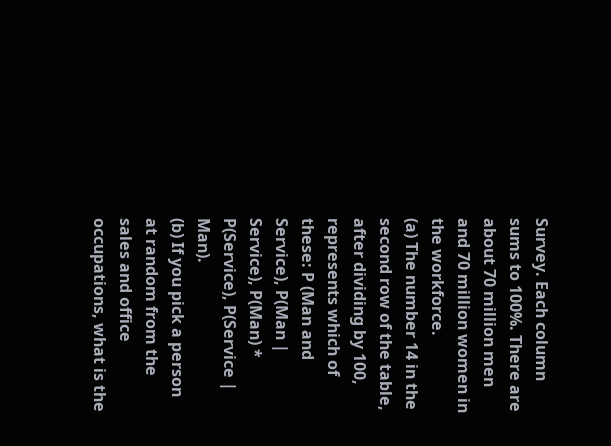Survey. Each column sums to 100%. There are about 70 million men and 70 million women in the workforce.
(a) The number 14 in the second row of the table, after dividing by 100, represents which of these: P (Man and Service), P(Man | Service), P(Man) * P(Service), P(Service | Man).
(b) If you pick a person at random from the sales and office occupations, what is the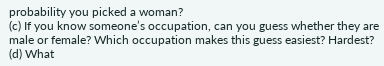probability you picked a woman?
(c) If you know someone’s occupation, can you guess whether they are male or female? Which occupation makes this guess easiest? Hardest?
(d) What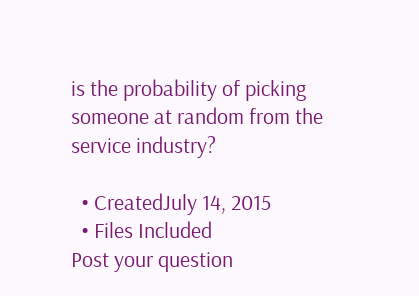is the probability of picking someone at random from the service industry?

  • CreatedJuly 14, 2015
  • Files Included
Post your question